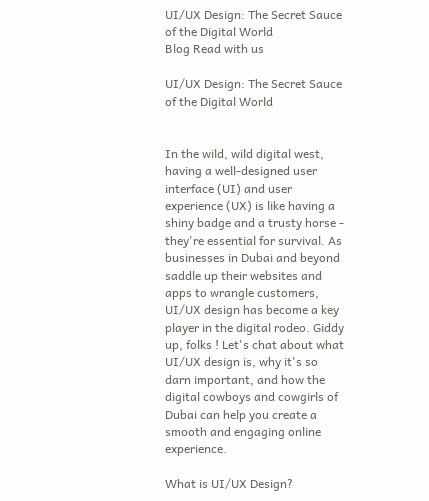UI/UX Design: The Secret Sauce of the Digital World
Blog Read with us

UI/UX Design: The Secret Sauce of the Digital World


In the wild, wild digital west, having a well-designed user interface (UI) and user experience (UX) is like having a shiny badge and a trusty horse - they're essential for survival. As businesses in Dubai and beyond saddle up their websites and apps to wrangle customers, UI/UX design has become a key player in the digital rodeo. Giddy up, folks ! Let's chat about what UI/UX design is, why it's so darn important, and how the digital cowboys and cowgirls of Dubai can help you create a smooth and engaging online experience.

What is UI/UX Design?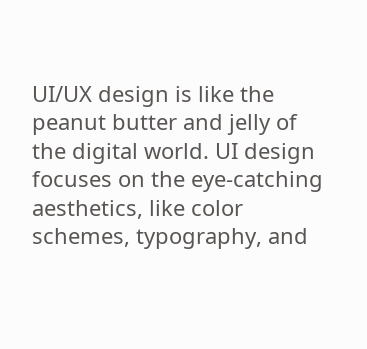UI/UX design is like the peanut butter and jelly of the digital world. UI design focuses on the eye-catching aesthetics, like color schemes, typography, and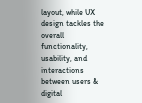layout, while UX design tackles the overall functionality, usability, and interactions between users & digital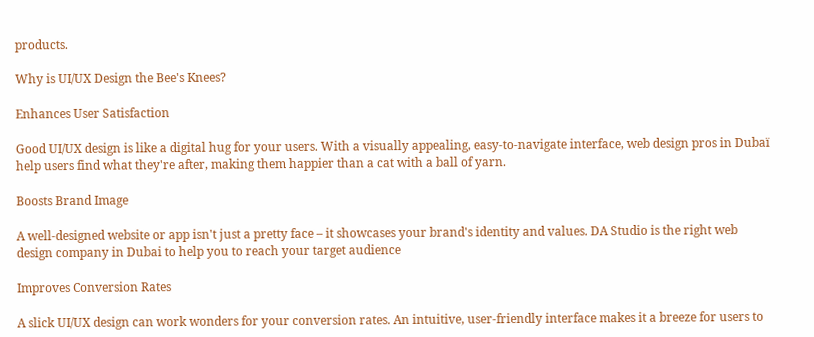products.

Why is UI/UX Design the Bee's Knees?

Enhances User Satisfaction

Good UI/UX design is like a digital hug for your users. With a visually appealing, easy-to-navigate interface, web design pros in Dubaï help users find what they're after, making them happier than a cat with a ball of yarn.

Boosts Brand Image

A well-designed website or app isn't just a pretty face – it showcases your brand's identity and values. DA Studio is the right web design company in Dubai to help you to reach your target audience

Improves Conversion Rates

A slick UI/UX design can work wonders for your conversion rates. An intuitive, user-friendly interface makes it a breeze for users to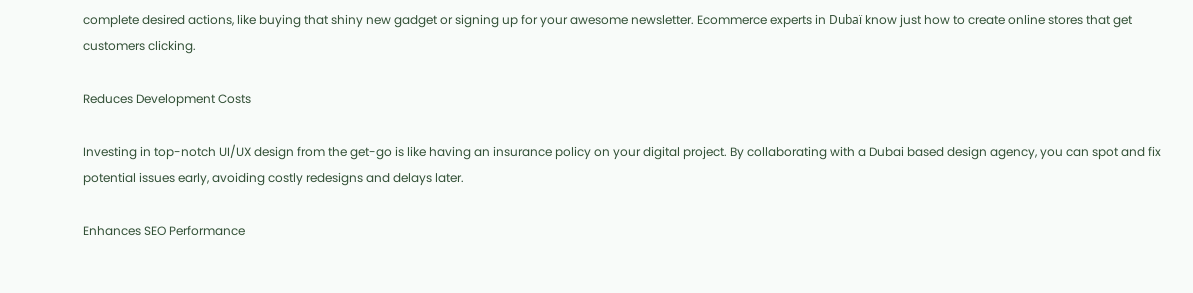complete desired actions, like buying that shiny new gadget or signing up for your awesome newsletter. Ecommerce experts in Dubaï know just how to create online stores that get customers clicking.

Reduces Development Costs

Investing in top-notch UI/UX design from the get-go is like having an insurance policy on your digital project. By collaborating with a Dubai based design agency, you can spot and fix potential issues early, avoiding costly redesigns and delays later.

Enhances SEO Performance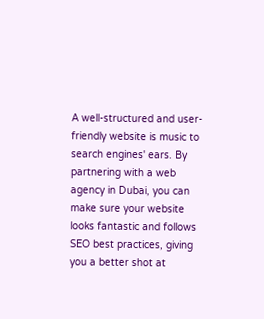A well-structured and user-friendly website is music to search engines' ears. By partnering with a web agency in Dubai, you can make sure your website looks fantastic and follows SEO best practices, giving you a better shot at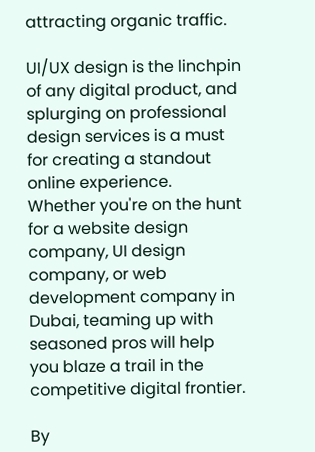attracting organic traffic.

UI/UX design is the linchpin of any digital product, and splurging on professional design services is a must for creating a standout online experience. Whether you're on the hunt for a website design company, UI design company, or web development company in Dubai, teaming up with seasoned pros will help you blaze a trail in the competitive digital frontier.

By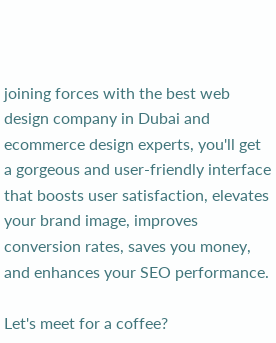joining forces with the best web design company in Dubai and ecommerce design experts, you'll get a gorgeous and user-friendly interface that boosts user satisfaction, elevates your brand image, improves conversion rates, saves you money, and enhances your SEO performance.

Let's meet for a coffee?